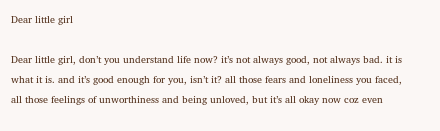Dear little girl

Dear little girl, don’t you understand life now? it’s not always good, not always bad. it is what it is. and it’s good enough for you, isn’t it? all those fears and loneliness you faced, all those feelings of unworthiness and being unloved, but it’s all okay now coz even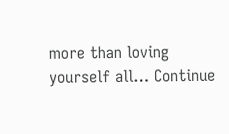more than loving yourself all… Continue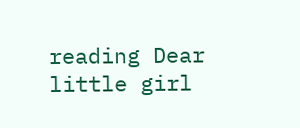reading Dear little girl